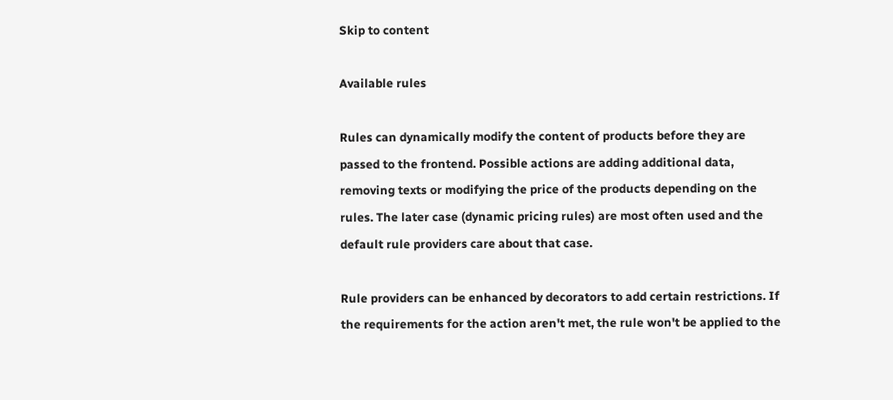Skip to content

Available rules

Rules can dynamically modify the content of products before they are passed to the frontend. Possible actions are adding additional data, removing texts or modifying the price of the products depending on the rules. The later case (dynamic pricing rules) are most often used and the default rule providers care about that case.

Rule providers can be enhanced by decorators to add certain restrictions. If the requirements for the action aren't met, the rule won't be applied to the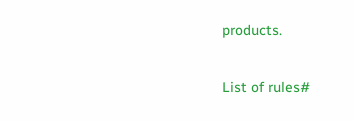products.

List of rules#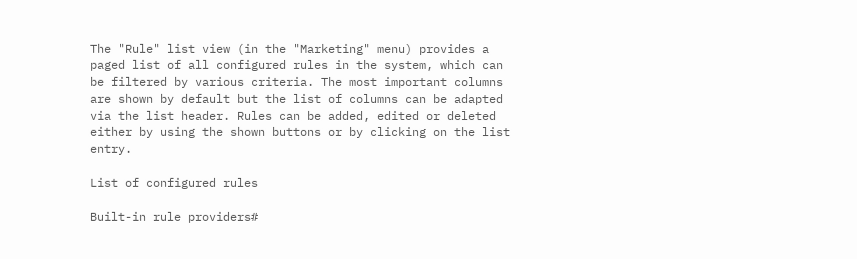The "Rule" list view (in the "Marketing" menu) provides a paged list of all configured rules in the system, which can be filtered by various criteria. The most important columns are shown by default but the list of columns can be adapted via the list header. Rules can be added, edited or deleted either by using the shown buttons or by clicking on the list entry.

List of configured rules

Built-in rule providers#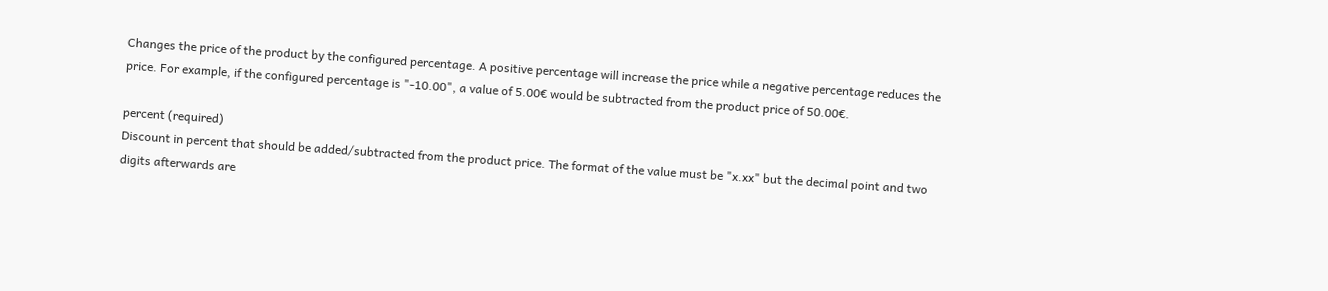Changes the price of the product by the configured percentage. A positive percentage will increase the price while a negative percentage reduces the price. For example, if the configured percentage is "-10.00", a value of 5.00€ would be subtracted from the product price of 50.00€.

percent (required)
Discount in percent that should be added/subtracted from the product price. The format of the value must be "x.xx" but the decimal point and two digits afterwards are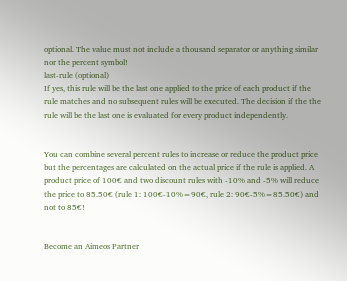optional. The value must not include a thousand separator or anything similar nor the percent symbol!
last-rule (optional)
If yes, this rule will be the last one applied to the price of each product if the rule matches and no subsequent rules will be executed. The decision if the the rule will be the last one is evaluated for every product independently.


You can combine several percent rules to increase or reduce the product price but the percentages are calculated on the actual price if the rule is applied. A product price of 100€ and two discount rules with -10% and -5% will reduce the price to 85.50€ (rule 1: 100€-10%=90€, rule 2: 90€-5%=85.50€) and not to 85€!


Become an Aimeos Partner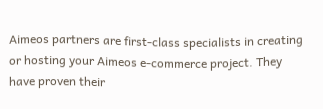Aimeos partners are first-class specialists in creating or hosting your Aimeos e-commerce project. They have proven their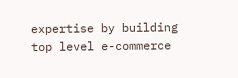expertise by building top level e-commerce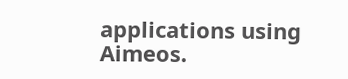applications using Aimeos.